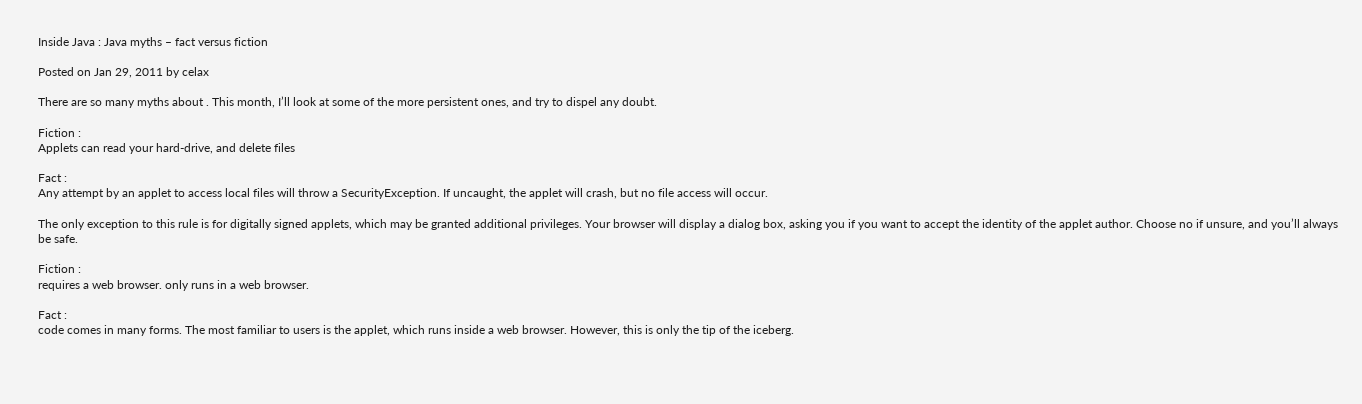Inside Java : Java myths – fact versus fiction

Posted on Jan 29, 2011 by celax

There are so many myths about . This month, I’ll look at some of the more persistent ones, and try to dispel any doubt.

Fiction :
Applets can read your hard-drive, and delete files

Fact :
Any attempt by an applet to access local files will throw a SecurityException. If uncaught, the applet will crash, but no file access will occur.

The only exception to this rule is for digitally signed applets, which may be granted additional privileges. Your browser will display a dialog box, asking you if you want to accept the identity of the applet author. Choose no if unsure, and you’ll always be safe.

Fiction :
requires a web browser. only runs in a web browser.

Fact :
code comes in many forms. The most familiar to users is the applet, which runs inside a web browser. However, this is only the tip of the iceberg.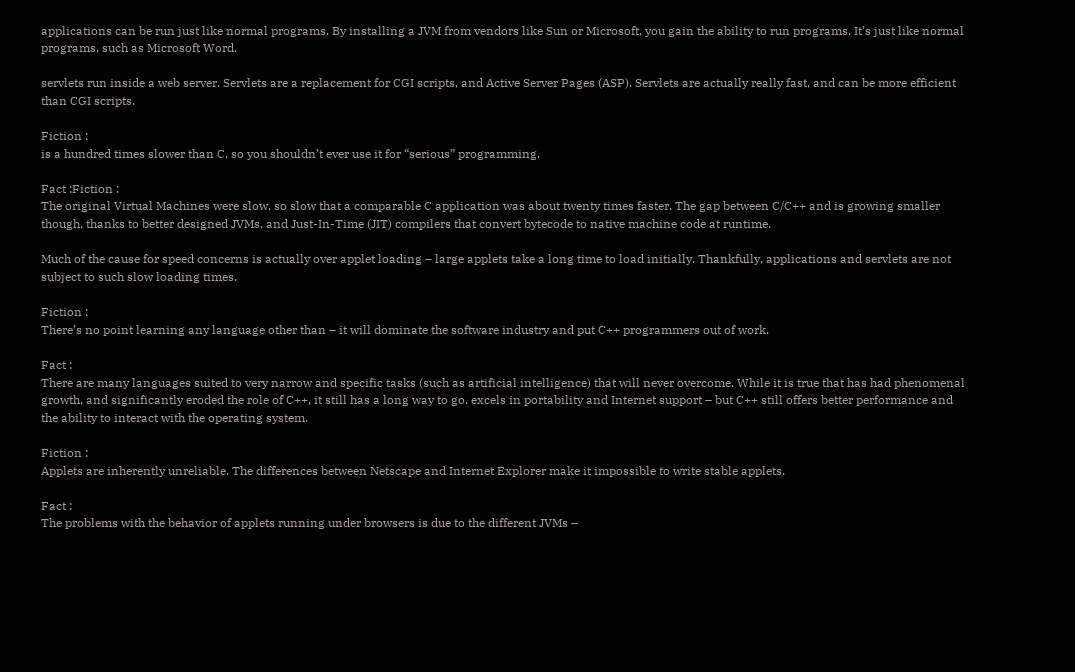applications can be run just like normal programs. By installing a JVM from vendors like Sun or Microsoft, you gain the ability to run programs. It’s just like normal programs, such as Microsoft Word.

servlets run inside a web server. Servlets are a replacement for CGI scripts, and Active Server Pages (ASP). Servlets are actually really fast, and can be more efficient than CGI scripts.

Fiction :
is a hundred times slower than C, so you shouldn’t ever use it for “serious” programming.

Fact :Fiction :
The original Virtual Machines were slow, so slow that a comparable C application was about twenty times faster. The gap between C/C++ and is growing smaller though, thanks to better designed JVMs, and Just-In-Time (JIT) compilers that convert bytecode to native machine code at runtime.

Much of the cause for speed concerns is actually over applet loading – large applets take a long time to load initially. Thankfully, applications and servlets are not subject to such slow loading times.

Fiction :
There’s no point learning any language other than – it will dominate the software industry and put C++ programmers out of work.

Fact :
There are many languages suited to very narrow and specific tasks (such as artificial intelligence) that will never overcome. While it is true that has had phenomenal growth, and significantly eroded the role of C++, it still has a long way to go. excels in portability and Internet support – but C++ still offers better performance and the ability to interact with the operating system.

Fiction :
Applets are inherently unreliable. The differences between Netscape and Internet Explorer make it impossible to write stable applets.

Fact :
The problems with the behavior of applets running under browsers is due to the different JVMs –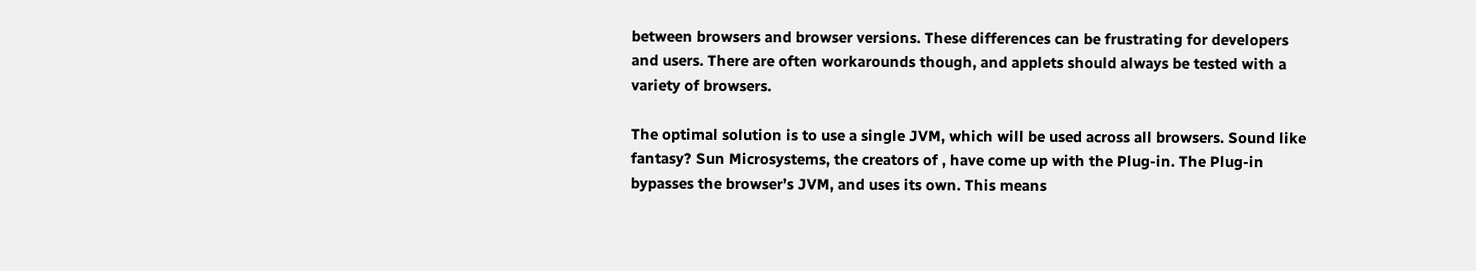between browsers and browser versions. These differences can be frustrating for developers and users. There are often workarounds though, and applets should always be tested with a variety of browsers.

The optimal solution is to use a single JVM, which will be used across all browsers. Sound like fantasy? Sun Microsystems, the creators of , have come up with the Plug-in. The Plug-in bypasses the browser’s JVM, and uses its own. This means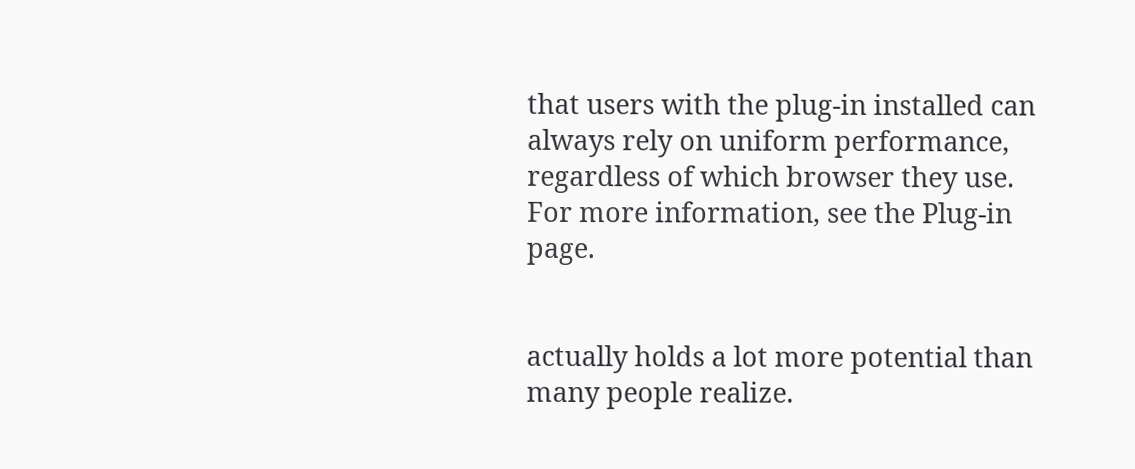that users with the plug-in installed can always rely on uniform performance, regardless of which browser they use. For more information, see the Plug-in page.


actually holds a lot more potential than many people realize.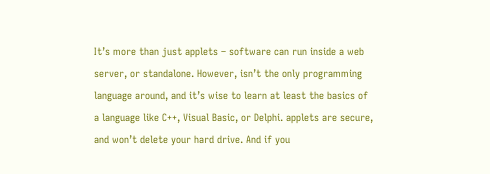It’s more than just applets – software can run inside a web server, or standalone. However, isn’t the only programming language around, and it’s wise to learn at least the basics of a language like C++, Visual Basic, or Delphi. applets are secure, and won’t delete your hard drive. And if you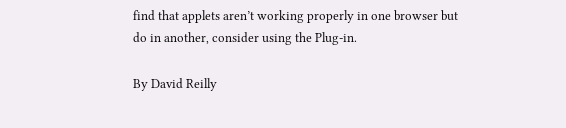find that applets aren’t working properly in one browser but do in another, consider using the Plug-in.

By David Reilly